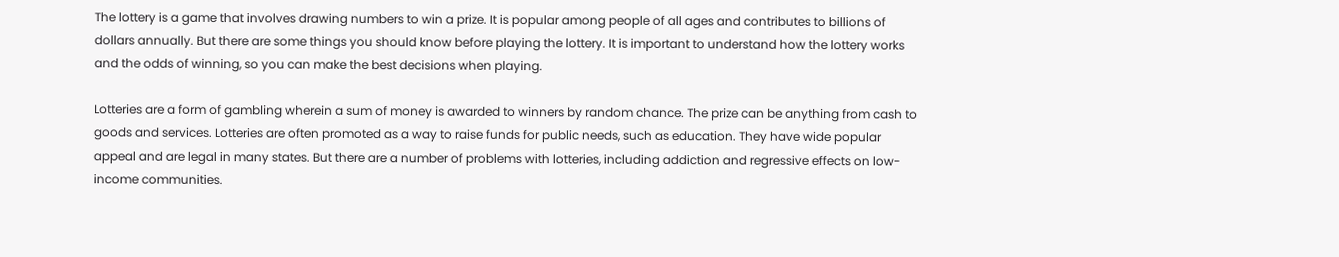The lottery is a game that involves drawing numbers to win a prize. It is popular among people of all ages and contributes to billions of dollars annually. But there are some things you should know before playing the lottery. It is important to understand how the lottery works and the odds of winning, so you can make the best decisions when playing.

Lotteries are a form of gambling wherein a sum of money is awarded to winners by random chance. The prize can be anything from cash to goods and services. Lotteries are often promoted as a way to raise funds for public needs, such as education. They have wide popular appeal and are legal in many states. But there are a number of problems with lotteries, including addiction and regressive effects on low-income communities.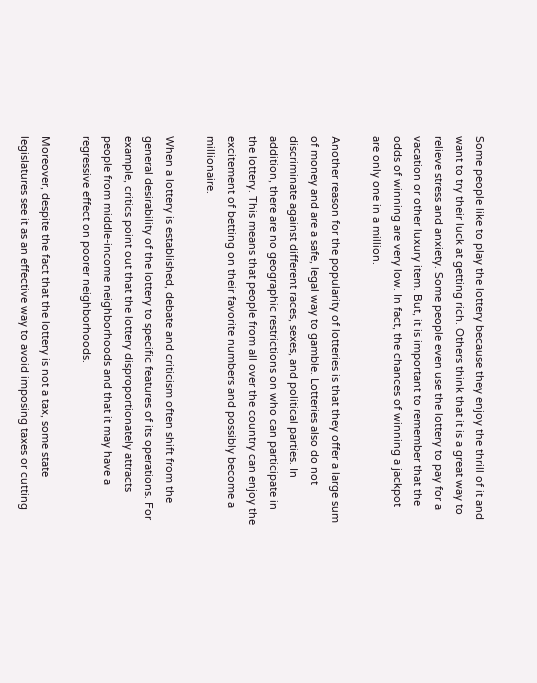Some people like to play the lottery because they enjoy the thrill of it and want to try their luck at getting rich. Others think that it is a great way to relieve stress and anxiety. Some people even use the lottery to pay for a vacation or other luxury item. But, it is important to remember that the odds of winning are very low. In fact, the chances of winning a jackpot are only one in a million.

Another reason for the popularity of lotteries is that they offer a large sum of money and are a safe, legal way to gamble. Lotteries also do not discriminate against different races, sexes, and political parties. In addition, there are no geographic restrictions on who can participate in the lottery. This means that people from all over the country can enjoy the excitement of betting on their favorite numbers and possibly become a millionaire.

When a lottery is established, debate and criticism often shift from the general desirability of the lottery to specific features of its operations. For example, critics point out that the lottery disproportionately attracts people from middle-income neighborhoods and that it may have a regressive effect on poorer neighborhoods.

Moreover, despite the fact that the lottery is not a tax, some state legislatures see it as an effective way to avoid imposing taxes or cutting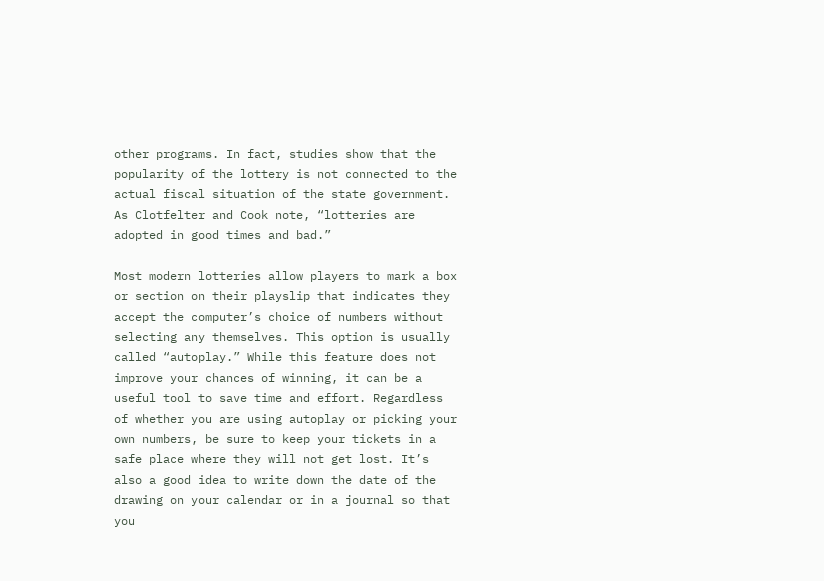other programs. In fact, studies show that the popularity of the lottery is not connected to the actual fiscal situation of the state government. As Clotfelter and Cook note, “lotteries are adopted in good times and bad.”

Most modern lotteries allow players to mark a box or section on their playslip that indicates they accept the computer’s choice of numbers without selecting any themselves. This option is usually called “autoplay.” While this feature does not improve your chances of winning, it can be a useful tool to save time and effort. Regardless of whether you are using autoplay or picking your own numbers, be sure to keep your tickets in a safe place where they will not get lost. It’s also a good idea to write down the date of the drawing on your calendar or in a journal so that you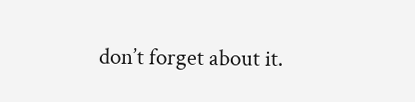don’t forget about it.